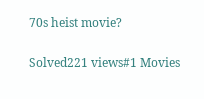70s heist movie?

Solved221 views#1 Movies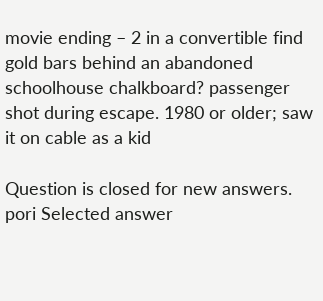movie ending – 2 in a convertible find gold bars behind an abandoned schoolhouse chalkboard? passenger shot during escape. 1980 or older; saw it on cable as a kid

Question is closed for new answers.
pori Selected answer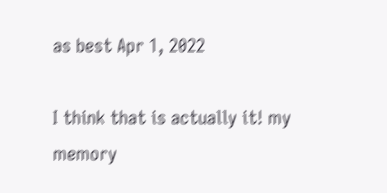as best Apr 1, 2022

I think that is actually it! my memory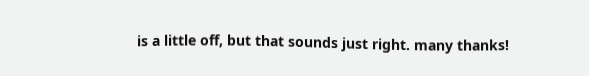is a little off, but that sounds just right. many thanks!